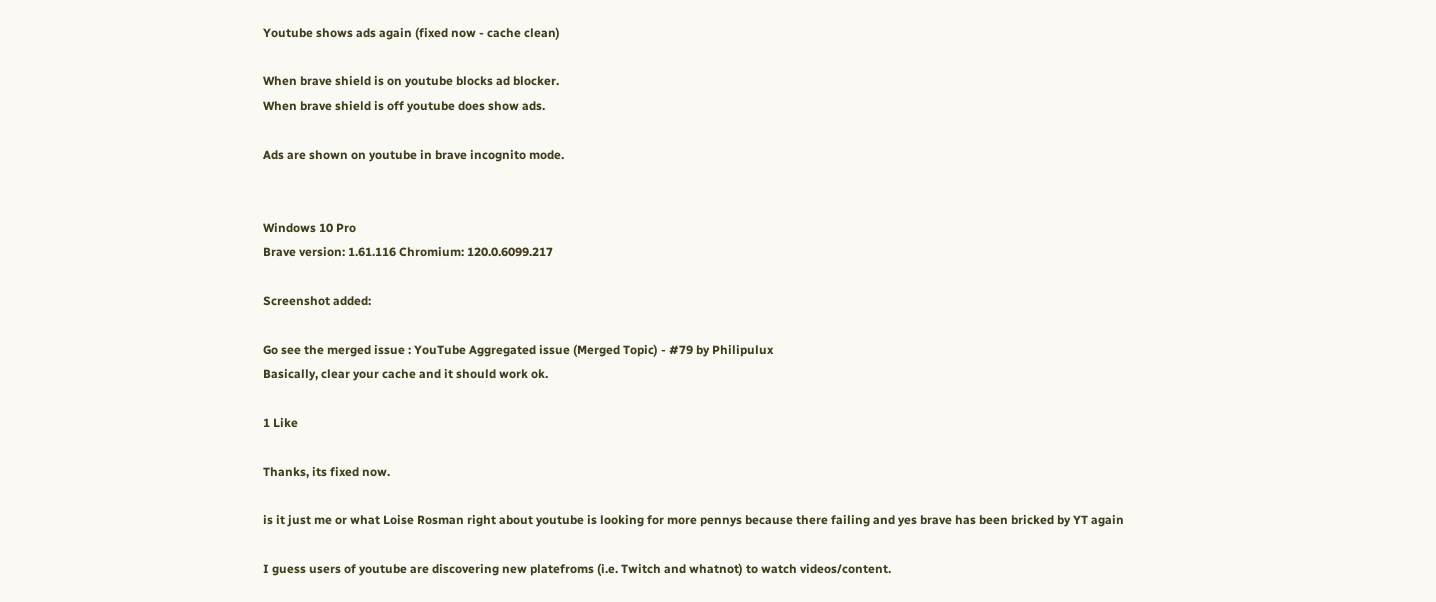Youtube shows ads again (fixed now - cache clean)

When brave shield is on youtube blocks ad blocker.
When brave shield is off youtube does show ads.

Ads are shown on youtube in brave incognito mode.


Windows 10 Pro
Brave version: 1.61.116 Chromium: 120.0.6099.217

Screenshot added:

Go see the merged issue : YouTube Aggregated issue (Merged Topic) - #79 by Philipulux
Basically, clear your cache and it should work ok.

1 Like

Thanks, its fixed now.

is it just me or what Loise Rosman right about youtube is looking for more pennys because there failing and yes brave has been bricked by YT again

I guess users of youtube are discovering new platefroms (i.e. Twitch and whatnot) to watch videos/content.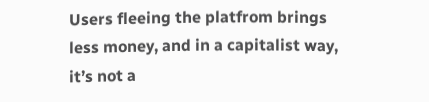Users fleeing the platfrom brings less money, and in a capitalist way, it’s not a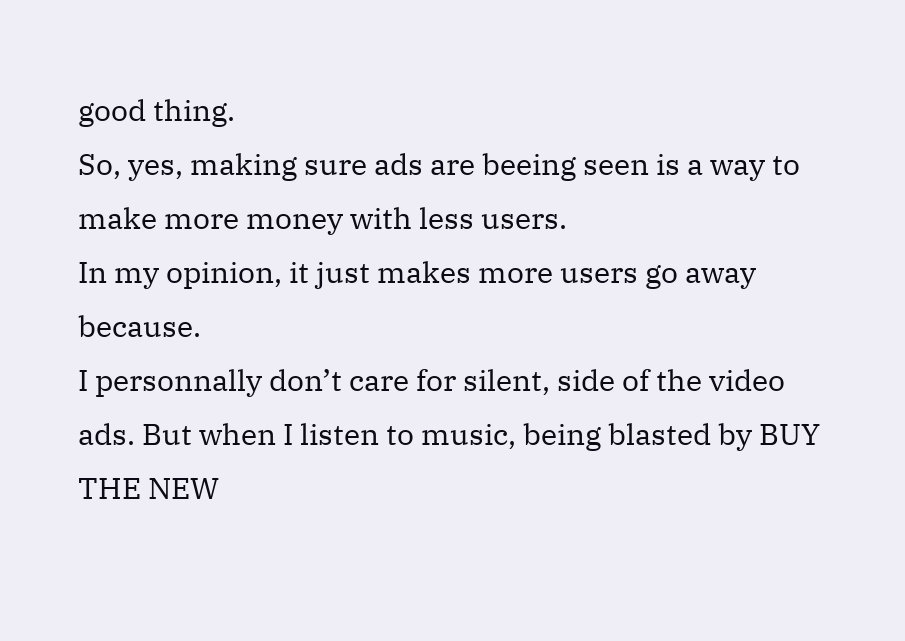good thing.
So, yes, making sure ads are beeing seen is a way to make more money with less users.
In my opinion, it just makes more users go away because.
I personnally don’t care for silent, side of the video ads. But when I listen to music, being blasted by BUY THE NEW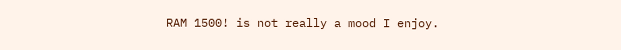RAM 1500! is not really a mood I enjoy.